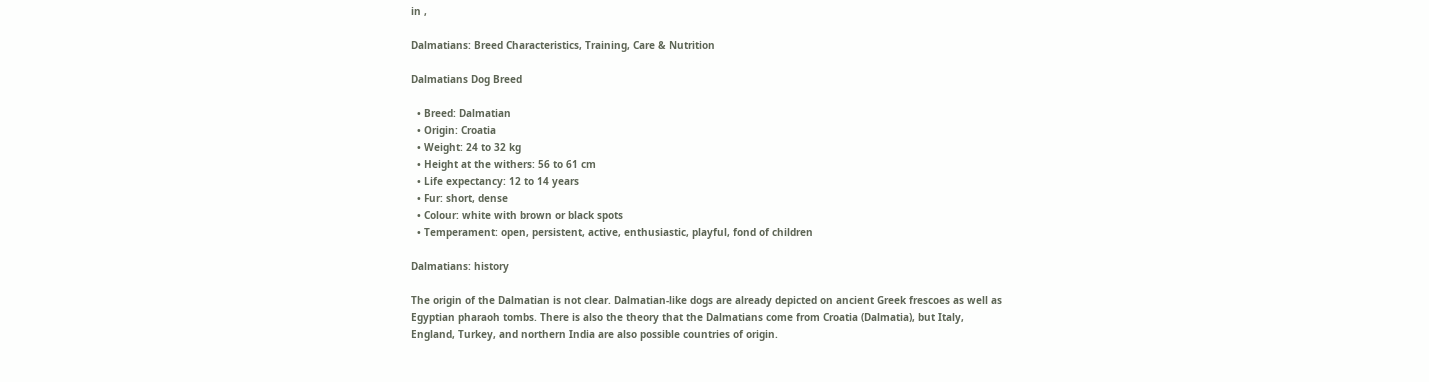in ,

Dalmatians: Breed Characteristics, Training, Care & Nutrition

Dalmatians Dog Breed

  • Breed: Dalmatian
  • Origin: Croatia
  • Weight: 24 to 32 kg
  • Height at the withers: 56 to 61 cm
  • Life expectancy: 12 to 14 years
  • Fur: short, dense
  • Colour: white with brown or black spots
  • Temperament: open, persistent, active, enthusiastic, playful, fond of children

Dalmatians: history

The origin of the Dalmatian is not clear. Dalmatian-like dogs are already depicted on ancient Greek frescoes as well as Egyptian pharaoh tombs. There is also the theory that the Dalmatians come from Croatia (Dalmatia), but Italy, England, Turkey, and northern India are also possible countries of origin.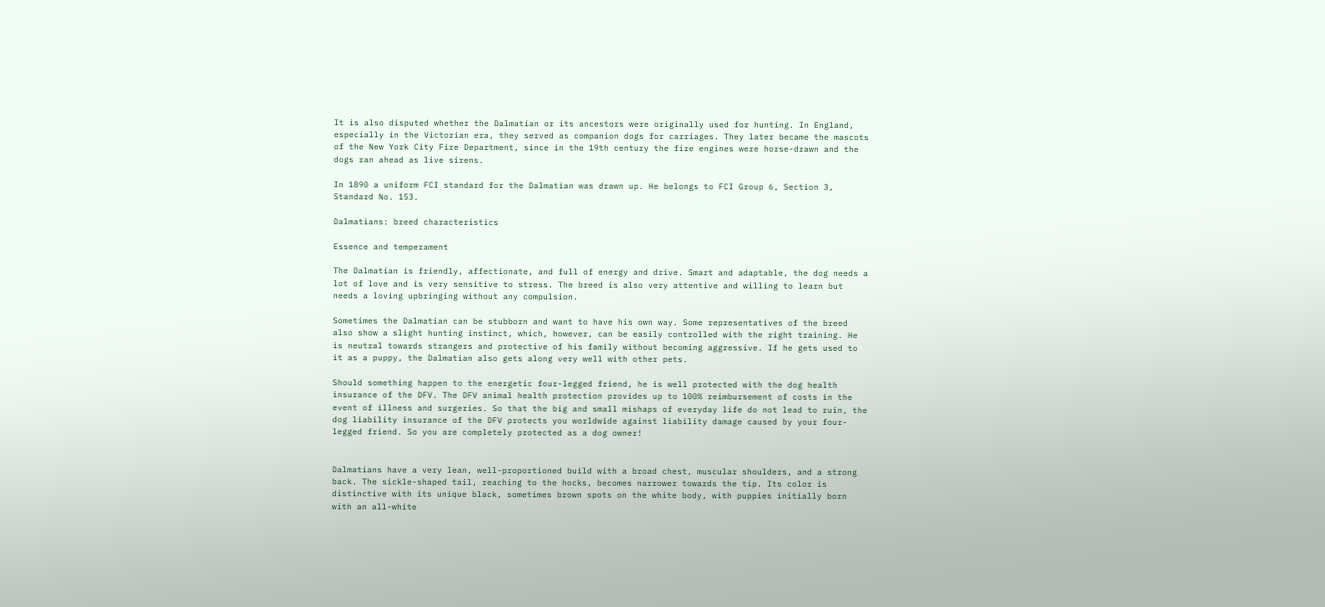It is also disputed whether the Dalmatian or its ancestors were originally used for hunting. In England, especially in the Victorian era, they served as companion dogs for carriages. They later became the mascots of the New York City Fire Department, since in the 19th century the fire engines were horse-drawn and the dogs ran ahead as live sirens.

In 1890 a uniform FCI standard for the Dalmatian was drawn up. He belongs to FCI Group 6, Section 3, Standard No. 153.

Dalmatians: breed characteristics

Essence and temperament

The Dalmatian is friendly, affectionate, and full of energy and drive. Smart and adaptable, the dog needs a lot of love and is very sensitive to stress. The breed is also very attentive and willing to learn but needs a loving upbringing without any compulsion.

Sometimes the Dalmatian can be stubborn and want to have his own way. Some representatives of the breed also show a slight hunting instinct, which, however, can be easily controlled with the right training. He is neutral towards strangers and protective of his family without becoming aggressive. If he gets used to it as a puppy, the Dalmatian also gets along very well with other pets.

Should something happen to the energetic four-legged friend, he is well protected with the dog health insurance of the DFV. The DFV animal health protection provides up to 100% reimbursement of costs in the event of illness and surgeries. So that the big and small mishaps of everyday life do not lead to ruin, the dog liability insurance of the DFV protects you worldwide against liability damage caused by your four-legged friend. So you are completely protected as a dog owner!


Dalmatians have a very lean, well-proportioned build with a broad chest, muscular shoulders, and a strong back. The sickle-shaped tail, reaching to the hocks, becomes narrower towards the tip. Its color is distinctive with its unique black, sometimes brown spots on the white body, with puppies initially born with an all-white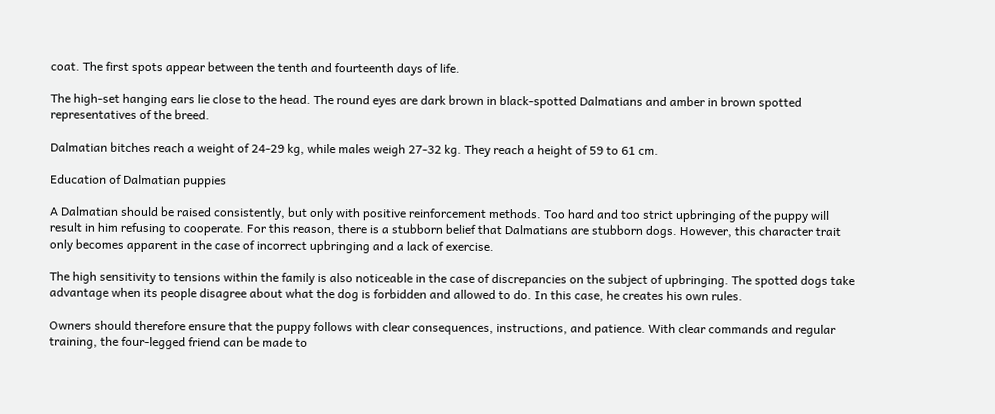coat. The first spots appear between the tenth and fourteenth days of life.

The high-set hanging ears lie close to the head. The round eyes are dark brown in black-spotted Dalmatians and amber in brown spotted representatives of the breed.

Dalmatian bitches reach a weight of 24-29 kg, while males weigh 27-32 kg. They reach a height of 59 to 61 cm.

Education of Dalmatian puppies

A Dalmatian should be raised consistently, but only with positive reinforcement methods. Too hard and too strict upbringing of the puppy will result in him refusing to cooperate. For this reason, there is a stubborn belief that Dalmatians are stubborn dogs. However, this character trait only becomes apparent in the case of incorrect upbringing and a lack of exercise.

The high sensitivity to tensions within the family is also noticeable in the case of discrepancies on the subject of upbringing. The spotted dogs take advantage when its people disagree about what the dog is forbidden and allowed to do. In this case, he creates his own rules.

Owners should therefore ensure that the puppy follows with clear consequences, instructions, and patience. With clear commands and regular training, the four-legged friend can be made to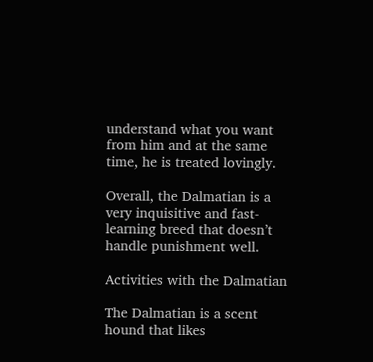understand what you want from him and at the same time, he is treated lovingly.

Overall, the Dalmatian is a very inquisitive and fast-learning breed that doesn’t handle punishment well.

Activities with the Dalmatian

The Dalmatian is a scent hound that likes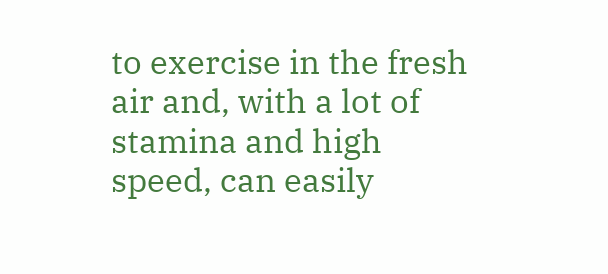to exercise in the fresh air and, with a lot of stamina and high speed, can easily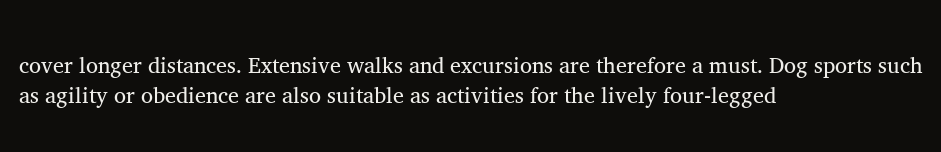cover longer distances. Extensive walks and excursions are therefore a must. Dog sports such as agility or obedience are also suitable as activities for the lively four-legged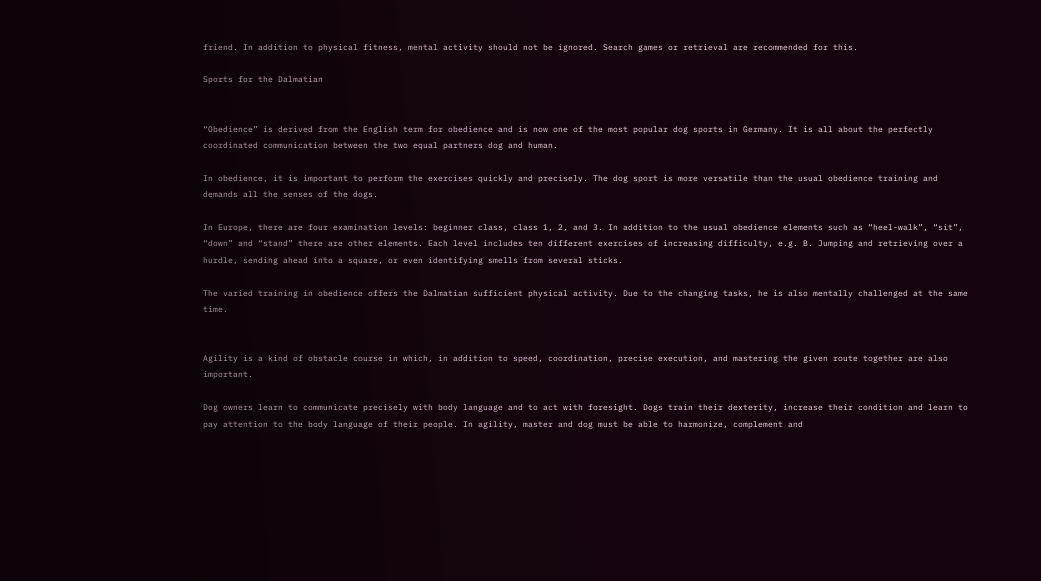friend. In addition to physical fitness, mental activity should not be ignored. Search games or retrieval are recommended for this.

Sports for the Dalmatian


“Obedience” is derived from the English term for obedience and is now one of the most popular dog sports in Germany. It is all about the perfectly coordinated communication between the two equal partners dog and human.

In obedience, it is important to perform the exercises quickly and precisely. The dog sport is more versatile than the usual obedience training and demands all the senses of the dogs.

In Europe, there are four examination levels: beginner class, class 1, 2, and 3. In addition to the usual obedience elements such as “heel-walk”, “sit”, “down” and “stand” there are other elements. Each level includes ten different exercises of increasing difficulty, e.g. B. Jumping and retrieving over a hurdle, sending ahead into a square, or even identifying smells from several sticks.

The varied training in obedience offers the Dalmatian sufficient physical activity. Due to the changing tasks, he is also mentally challenged at the same time.


Agility is a kind of obstacle course in which, in addition to speed, coordination, precise execution, and mastering the given route together are also important.

Dog owners learn to communicate precisely with body language and to act with foresight. Dogs train their dexterity, increase their condition and learn to pay attention to the body language of their people. In agility, master and dog must be able to harmonize, complement and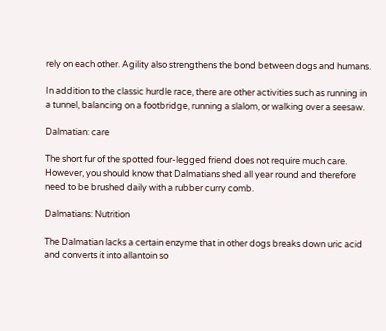rely on each other. Agility also strengthens the bond between dogs and humans.

In addition to the classic hurdle race, there are other activities such as running in a tunnel, balancing on a footbridge, running a slalom, or walking over a seesaw.

Dalmatian: care

The short fur of the spotted four-legged friend does not require much care. However, you should know that Dalmatians shed all year round and therefore need to be brushed daily with a rubber curry comb.

Dalmatians: Nutrition

The Dalmatian lacks a certain enzyme that in other dogs breaks down uric acid and converts it into allantoin so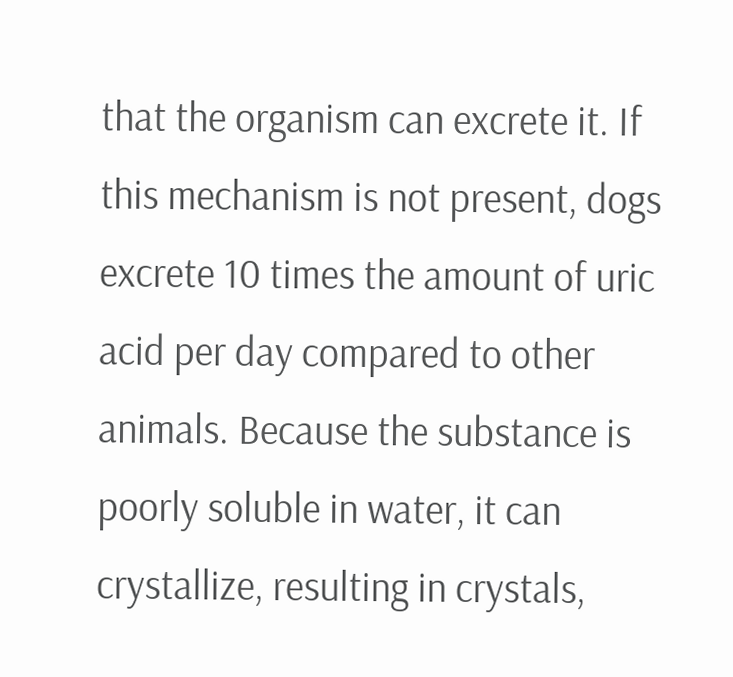that the organism can excrete it. If this mechanism is not present, dogs excrete 10 times the amount of uric acid per day compared to other animals. Because the substance is poorly soluble in water, it can crystallize, resulting in crystals,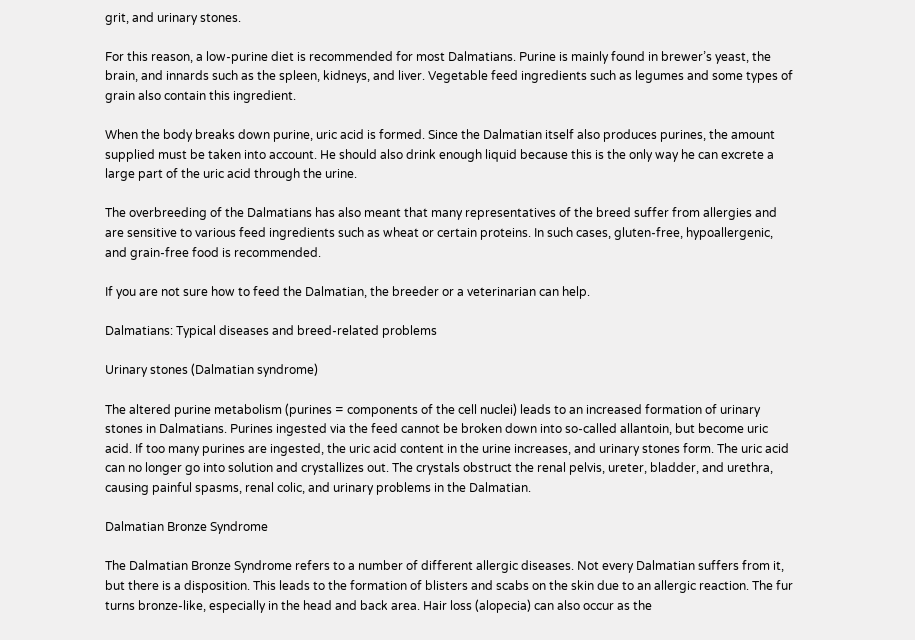grit, and urinary stones.

For this reason, a low-purine diet is recommended for most Dalmatians. Purine is mainly found in brewer’s yeast, the brain, and innards such as the spleen, kidneys, and liver. Vegetable feed ingredients such as legumes and some types of grain also contain this ingredient.

When the body breaks down purine, uric acid is formed. Since the Dalmatian itself also produces purines, the amount supplied must be taken into account. He should also drink enough liquid because this is the only way he can excrete a large part of the uric acid through the urine.

The overbreeding of the Dalmatians has also meant that many representatives of the breed suffer from allergies and are sensitive to various feed ingredients such as wheat or certain proteins. In such cases, gluten-free, hypoallergenic, and grain-free food is recommended.

If you are not sure how to feed the Dalmatian, the breeder or a veterinarian can help.

Dalmatians: Typical diseases and breed-related problems

Urinary stones (Dalmatian syndrome)

The altered purine metabolism (purines = components of the cell nuclei) leads to an increased formation of urinary stones in Dalmatians. Purines ingested via the feed cannot be broken down into so-called allantoin, but become uric acid. If too many purines are ingested, the uric acid content in the urine increases, and urinary stones form. The uric acid can no longer go into solution and crystallizes out. The crystals obstruct the renal pelvis, ureter, bladder, and urethra, causing painful spasms, renal colic, and urinary problems in the Dalmatian.

Dalmatian Bronze Syndrome

The Dalmatian Bronze Syndrome refers to a number of different allergic diseases. Not every Dalmatian suffers from it, but there is a disposition. This leads to the formation of blisters and scabs on the skin due to an allergic reaction. The fur turns bronze-like, especially in the head and back area. Hair loss (alopecia) can also occur as the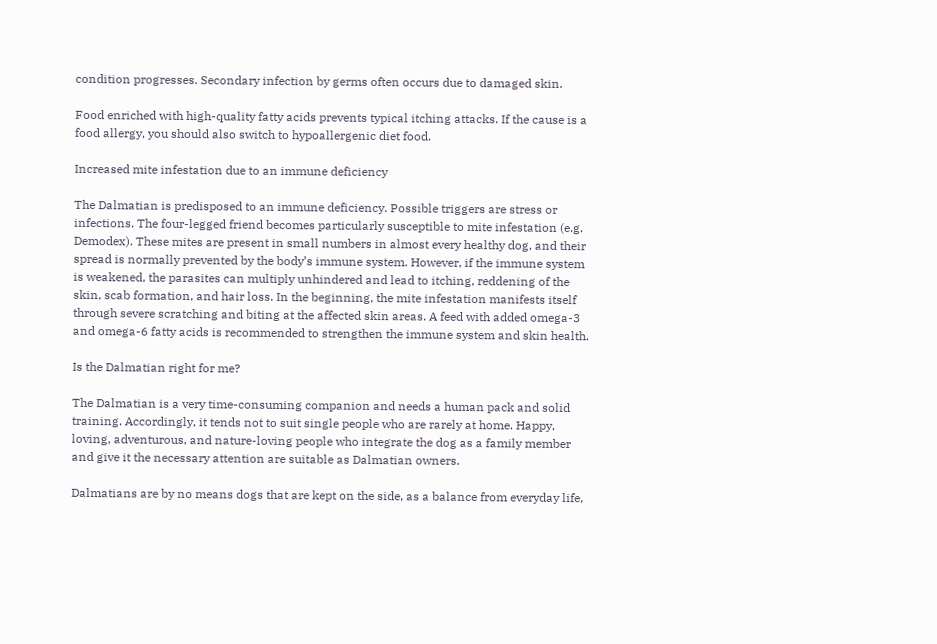condition progresses. Secondary infection by germs often occurs due to damaged skin.

Food enriched with high-quality fatty acids prevents typical itching attacks. If the cause is a food allergy, you should also switch to hypoallergenic diet food.

Increased mite infestation due to an immune deficiency

The Dalmatian is predisposed to an immune deficiency. Possible triggers are stress or infections. The four-legged friend becomes particularly susceptible to mite infestation (e.g. Demodex). These mites are present in small numbers in almost every healthy dog, and their spread is normally prevented by the body’s immune system. However, if the immune system is weakened, the parasites can multiply unhindered and lead to itching, reddening of the skin, scab formation, and hair loss. In the beginning, the mite infestation manifests itself through severe scratching and biting at the affected skin areas. A feed with added omega-3 and omega-6 fatty acids is recommended to strengthen the immune system and skin health.

Is the Dalmatian right for me?

The Dalmatian is a very time-consuming companion and needs a human pack and solid training. Accordingly, it tends not to suit single people who are rarely at home. Happy, loving, adventurous, and nature-loving people who integrate the dog as a family member and give it the necessary attention are suitable as Dalmatian owners.

Dalmatians are by no means dogs that are kept on the side, as a balance from everyday life,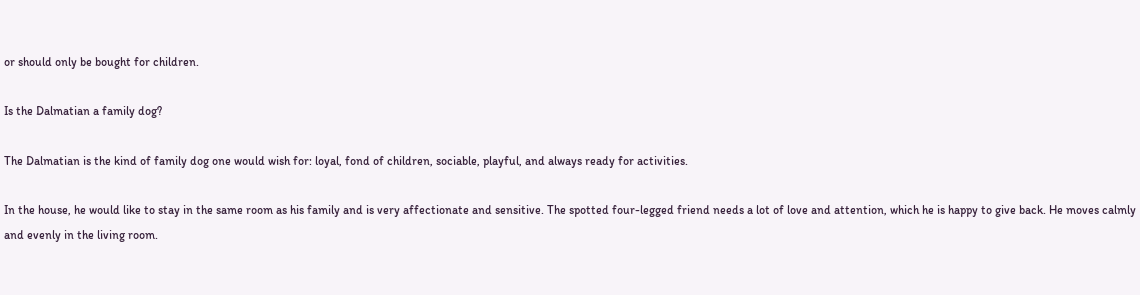or should only be bought for children.

Is the Dalmatian a family dog?

The Dalmatian is the kind of family dog one would wish for: loyal, fond of children, sociable, playful, and always ready for activities.

In the house, he would like to stay in the same room as his family and is very affectionate and sensitive. The spotted four-legged friend needs a lot of love and attention, which he is happy to give back. He moves calmly and evenly in the living room.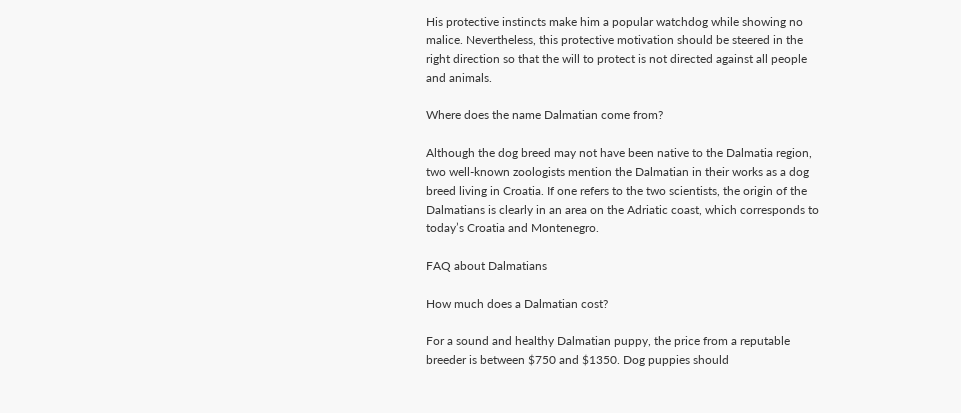His protective instincts make him a popular watchdog while showing no malice. Nevertheless, this protective motivation should be steered in the right direction so that the will to protect is not directed against all people and animals.

Where does the name Dalmatian come from?

Although the dog breed may not have been native to the Dalmatia region, two well-known zoologists mention the Dalmatian in their works as a dog breed living in Croatia. If one refers to the two scientists, the origin of the Dalmatians is clearly in an area on the Adriatic coast, which corresponds to today’s Croatia and Montenegro.

FAQ about Dalmatians

How much does a Dalmatian cost?

For a sound and healthy Dalmatian puppy, the price from a reputable breeder is between $750 and $1350. Dog puppies should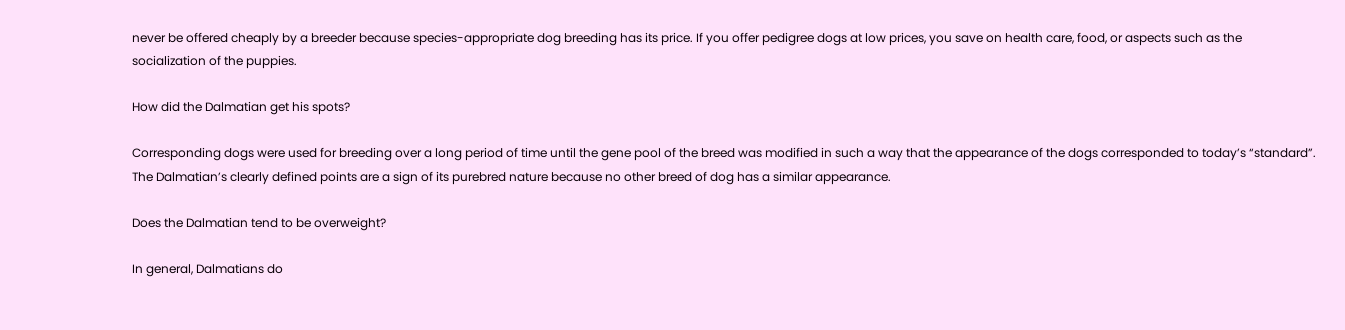never be offered cheaply by a breeder because species-appropriate dog breeding has its price. If you offer pedigree dogs at low prices, you save on health care, food, or aspects such as the socialization of the puppies.

How did the Dalmatian get his spots?

Corresponding dogs were used for breeding over a long period of time until the gene pool of the breed was modified in such a way that the appearance of the dogs corresponded to today’s “standard”. The Dalmatian’s clearly defined points are a sign of its purebred nature because no other breed of dog has a similar appearance.

Does the Dalmatian tend to be overweight?

In general, Dalmatians do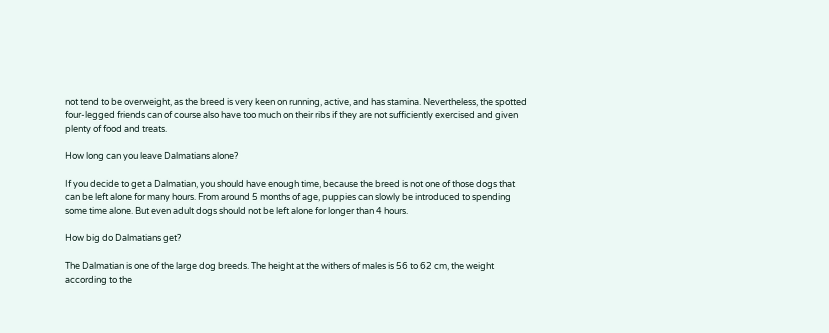not tend to be overweight, as the breed is very keen on running, active, and has stamina. Nevertheless, the spotted four-legged friends can of course also have too much on their ribs if they are not sufficiently exercised and given plenty of food and treats.

How long can you leave Dalmatians alone?

If you decide to get a Dalmatian, you should have enough time, because the breed is not one of those dogs that can be left alone for many hours. From around 5 months of age, puppies can slowly be introduced to spending some time alone. But even adult dogs should not be left alone for longer than 4 hours.

How big do Dalmatians get?

The Dalmatian is one of the large dog breeds. The height at the withers of males is 56 to 62 cm, the weight according to the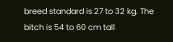breed standard is 27 to 32 kg. The bitch is 54 to 60 cm tall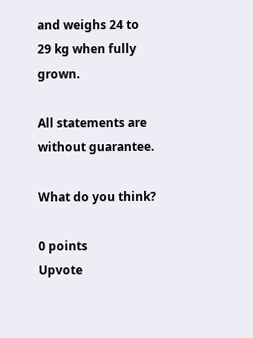and weighs 24 to 29 kg when fully grown.

All statements are without guarantee.

What do you think?

0 points
Upvote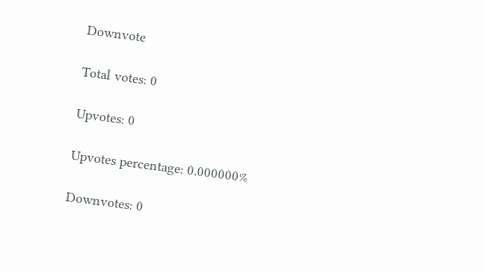Downvote

Total votes: 0

Upvotes: 0

Upvotes percentage: 0.000000%

Downvotes: 0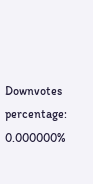Downvotes percentage: 0.000000%